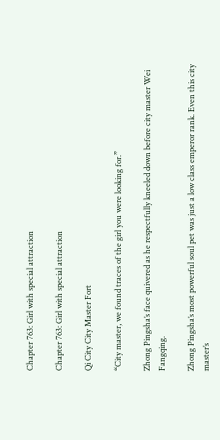Chapter 763: Girl with special attraction

Chapter 763: Girl with special attraction

Qi City City Master Fort

“City master, we found traces of the girl you were looking for.”

Zhong Pingsha’s face quivered as he respectfully kneeled down before city master Wei Fangqing.

Zhong Pingsha’s most powerful soul pet was just a low class emperor rank. Even this city master’s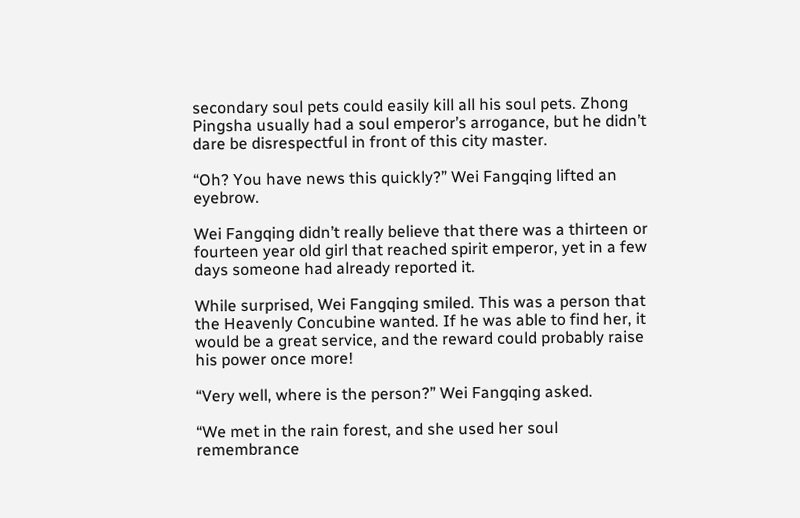secondary soul pets could easily kill all his soul pets. Zhong Pingsha usually had a soul emperor’s arrogance, but he didn’t dare be disrespectful in front of this city master.

“Oh? You have news this quickly?” Wei Fangqing lifted an eyebrow.

Wei Fangqing didn’t really believe that there was a thirteen or fourteen year old girl that reached spirit emperor, yet in a few days someone had already reported it.

While surprised, Wei Fangqing smiled. This was a person that the Heavenly Concubine wanted. If he was able to find her, it would be a great service, and the reward could probably raise his power once more!

“Very well, where is the person?” Wei Fangqing asked.

“We met in the rain forest, and she used her soul remembrance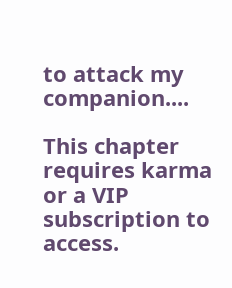to attack my companion....

This chapter requires karma or a VIP subscription to access.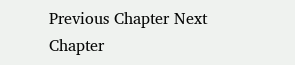Previous Chapter Next Chapter